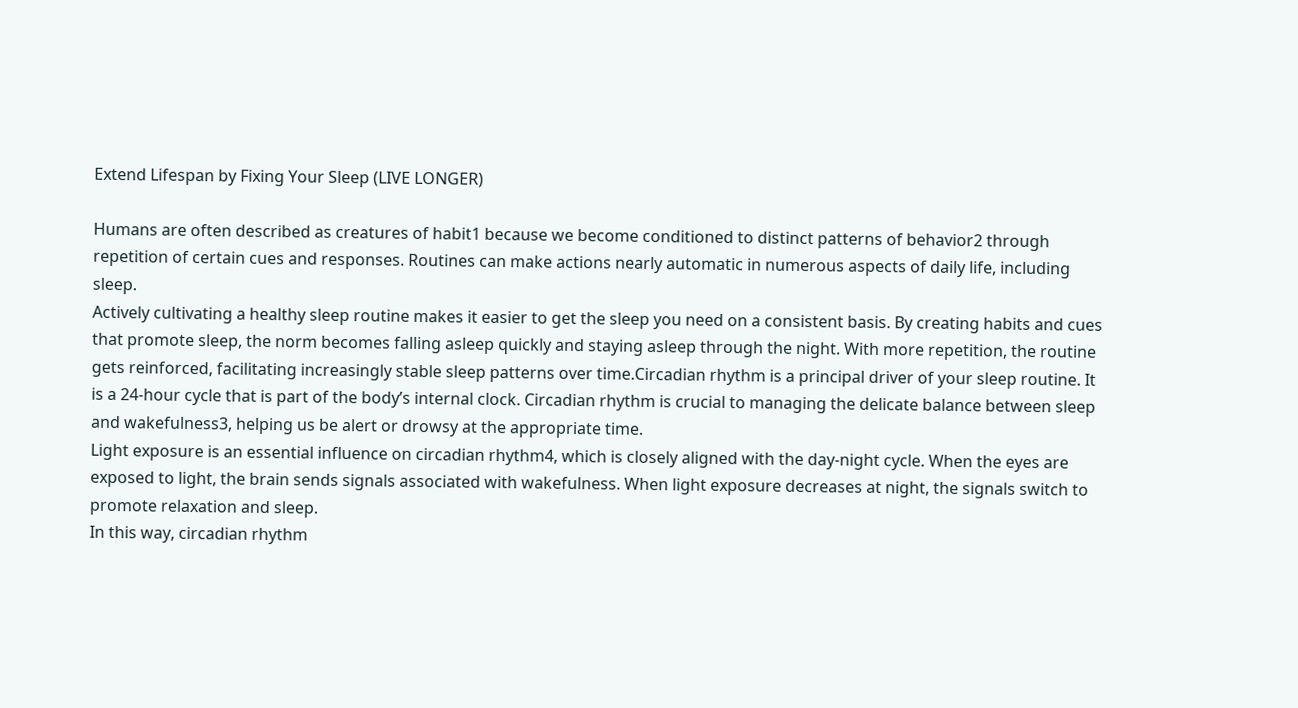Extend Lifespan by Fixing Your Sleep (LIVE LONGER)

Humans are often described as creatures of habit1 because we become conditioned to distinct patterns of behavior2 through repetition of certain cues and responses. Routines can make actions nearly automatic in numerous aspects of daily life, including sleep.
Actively cultivating a healthy sleep routine makes it easier to get the sleep you need on a consistent basis. By creating habits and cues that promote sleep, the norm becomes falling asleep quickly and staying asleep through the night. With more repetition, the routine gets reinforced, facilitating increasingly stable sleep patterns over time.Circadian rhythm is a principal driver of your sleep routine. It is a 24-hour cycle that is part of the body’s internal clock. Circadian rhythm is crucial to managing the delicate balance between sleep and wakefulness3, helping us be alert or drowsy at the appropriate time.
Light exposure is an essential influence on circadian rhythm4, which is closely aligned with the day-night cycle. When the eyes are exposed to light, the brain sends signals associated with wakefulness. When light exposure decreases at night, the signals switch to promote relaxation and sleep.
In this way, circadian rhythm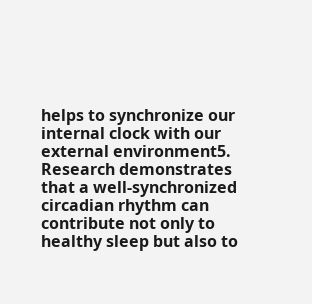helps to synchronize our internal clock with our external environment5. Research demonstrates that a well-synchronized circadian rhythm can contribute not only to healthy sleep but also to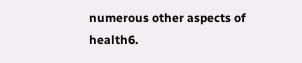numerous other aspects of health6.